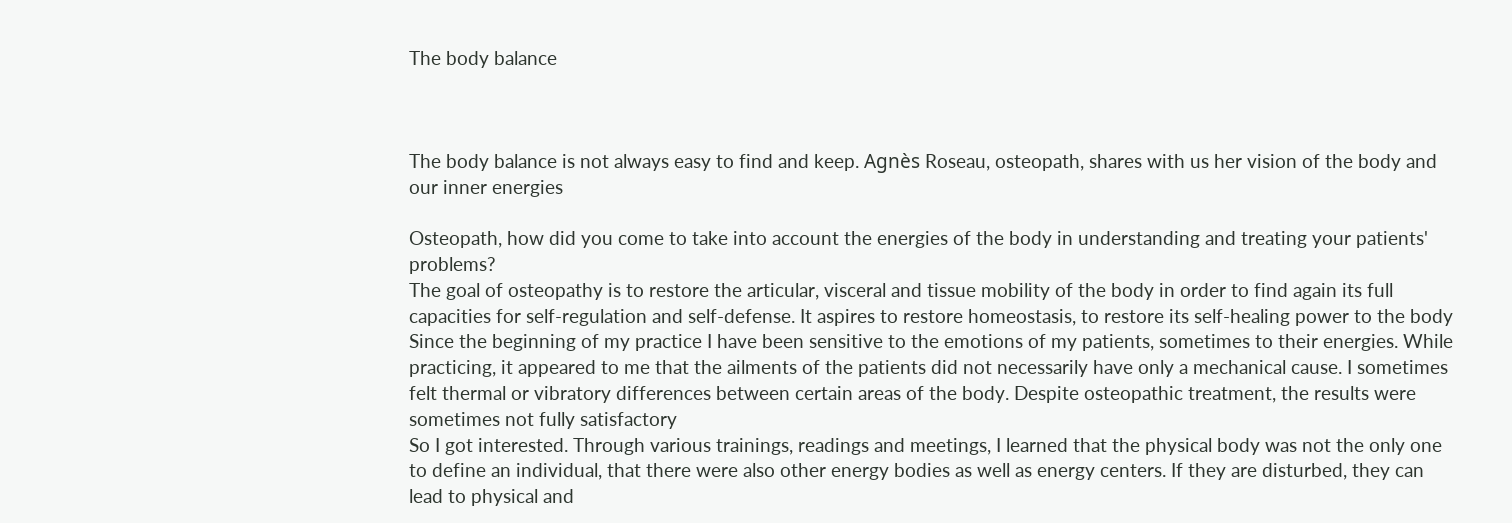The body balance



The body balance is not always easy to find and keep. Agnès Roseau, osteopath, shares with us her vision of the body and our inner energies

Osteopath, how did you come to take into account the energies of the body in understanding and treating your patients' problems?
The goal of osteopathy is to restore the articular, visceral and tissue mobility of the body in order to find again its full capacities for self-regulation and self-defense. It aspires to restore homeostasis, to restore its self-healing power to the body
Since the beginning of my practice I have been sensitive to the emotions of my patients, sometimes to their energies. While practicing, it appeared to me that the ailments of the patients did not necessarily have only a mechanical cause. I sometimes felt thermal or vibratory differences between certain areas of the body. Despite osteopathic treatment, the results were sometimes not fully satisfactory
So I got interested. Through various trainings, readings and meetings, I learned that the physical body was not the only one to define an individual, that there were also other energy bodies as well as energy centers. If they are disturbed, they can lead to physical and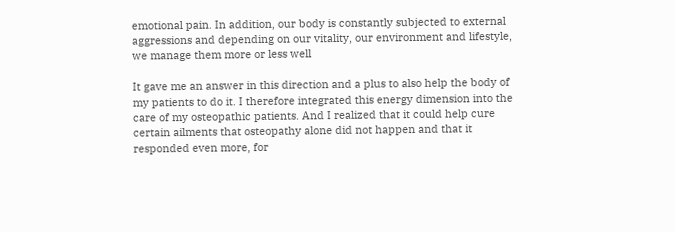emotional pain. In addition, our body is constantly subjected to external aggressions and depending on our vitality, our environment and lifestyle, we manage them more or less well

It gave me an answer in this direction and a plus to also help the body of my patients to do it. I therefore integrated this energy dimension into the care of my osteopathic patients. And I realized that it could help cure certain ailments that osteopathy alone did not happen and that it responded even more, for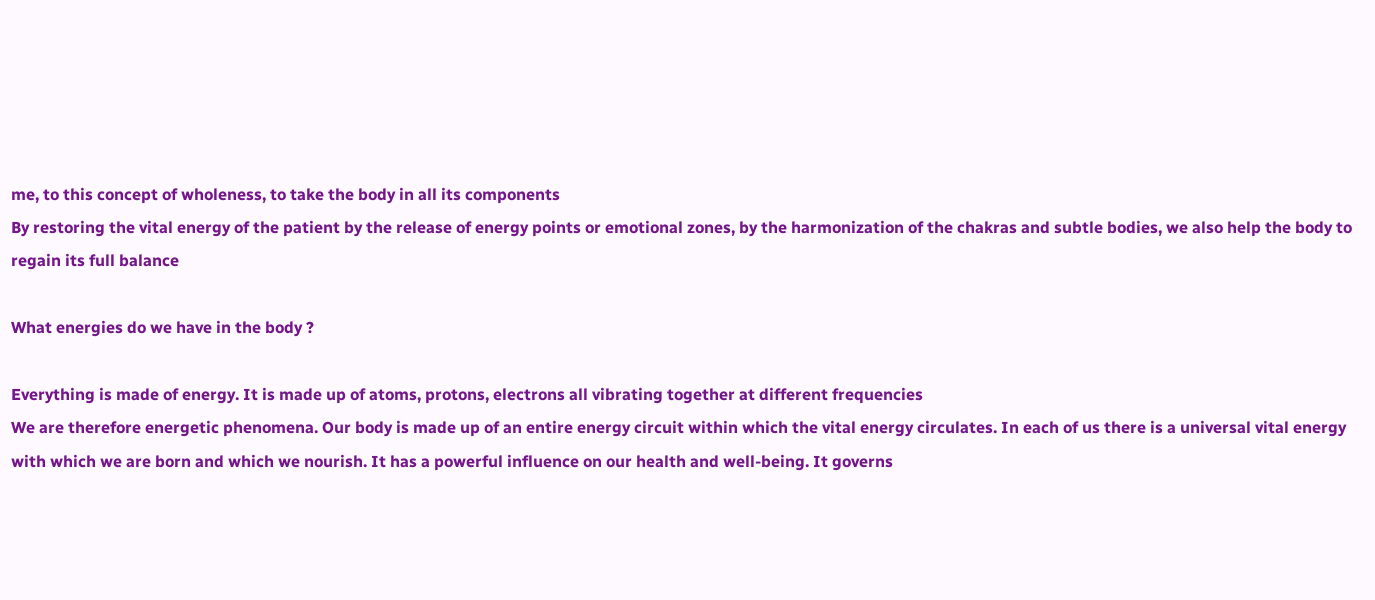me, to this concept of wholeness, to take the body in all its components
By restoring the vital energy of the patient by the release of energy points or emotional zones, by the harmonization of the chakras and subtle bodies, we also help the body to regain its full balance

What energies do we have in the body ?

Everything is made of energy. It is made up of atoms, protons, electrons all vibrating together at different frequencies
We are therefore energetic phenomena. Our body is made up of an entire energy circuit within which the vital energy circulates. In each of us there is a universal vital energy with which we are born and which we nourish. It has a powerful influence on our health and well-being. It governs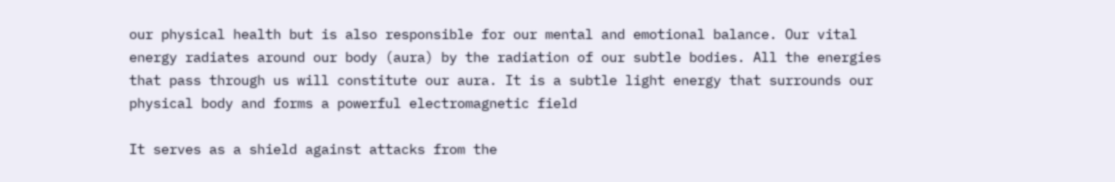our physical health but is also responsible for our mental and emotional balance. Our vital energy radiates around our body (aura) by the radiation of our subtle bodies. All the energies that pass through us will constitute our aura. It is a subtle light energy that surrounds our physical body and forms a powerful electromagnetic field

It serves as a shield against attacks from the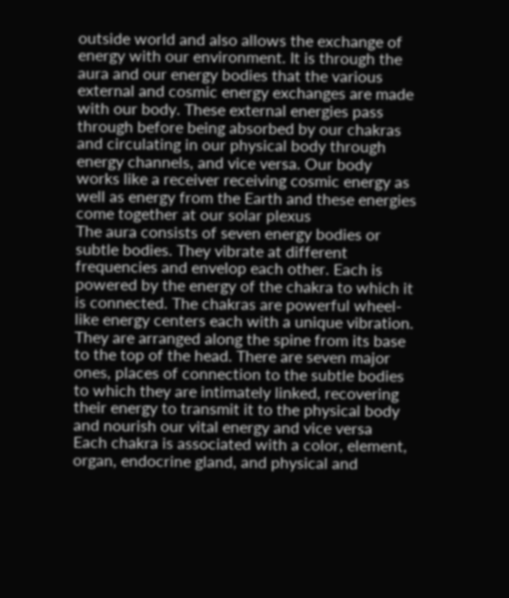outside world and also allows the exchange of energy with our environment. It is through the aura and our energy bodies that the various external and cosmic energy exchanges are made with our body. These external energies pass through before being absorbed by our chakras and circulating in our physical body through energy channels, and vice versa. Our body works like a receiver receiving cosmic energy as well as energy from the Earth and these energies come together at our solar plexus
The aura consists of seven energy bodies or subtle bodies. They vibrate at different frequencies and envelop each other. Each is powered by the energy of the chakra to which it is connected. The chakras are powerful wheel-like energy centers each with a unique vibration. They are arranged along the spine from its base to the top of the head. There are seven major ones, places of connection to the subtle bodies to which they are intimately linked, recovering their energy to transmit it to the physical body and nourish our vital energy and vice versa
Each chakra is associated with a color, element, organ, endocrine gland, and physical and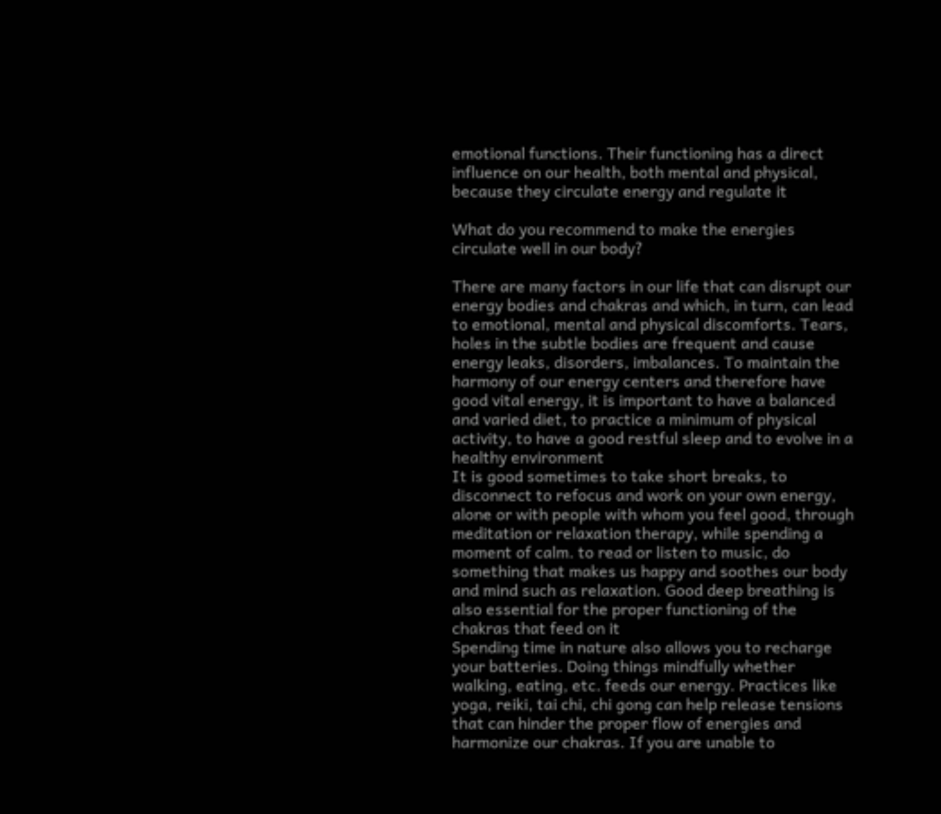emotional functions. Their functioning has a direct influence on our health, both mental and physical, because they circulate energy and regulate it

What do you recommend to make the energies circulate well in our body?

There are many factors in our life that can disrupt our energy bodies and chakras and which, in turn, can lead to emotional, mental and physical discomforts. Tears, holes in the subtle bodies are frequent and cause energy leaks, disorders, imbalances. To maintain the harmony of our energy centers and therefore have good vital energy, it is important to have a balanced and varied diet, to practice a minimum of physical activity, to have a good restful sleep and to evolve in a healthy environment
It is good sometimes to take short breaks, to disconnect to refocus and work on your own energy, alone or with people with whom you feel good, through meditation or relaxation therapy, while spending a moment of calm. to read or listen to music, do something that makes us happy and soothes our body and mind such as relaxation. Good deep breathing is also essential for the proper functioning of the chakras that feed on it
Spending time in nature also allows you to recharge your batteries. Doing things mindfully whether walking, eating, etc. feeds our energy. Practices like yoga, reiki, tai chi, chi gong can help release tensions that can hinder the proper flow of energies and harmonize our chakras. If you are unable to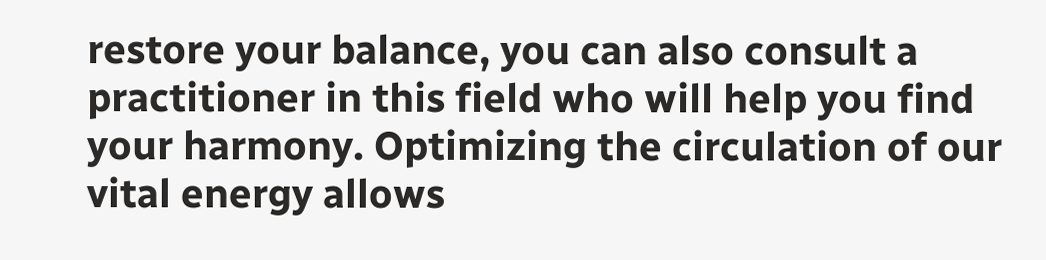restore your balance, you can also consult a practitioner in this field who will help you find your harmony. Optimizing the circulation of our vital energy allows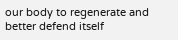our body to regenerate and better defend itself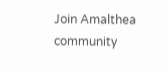Join Amalthea community